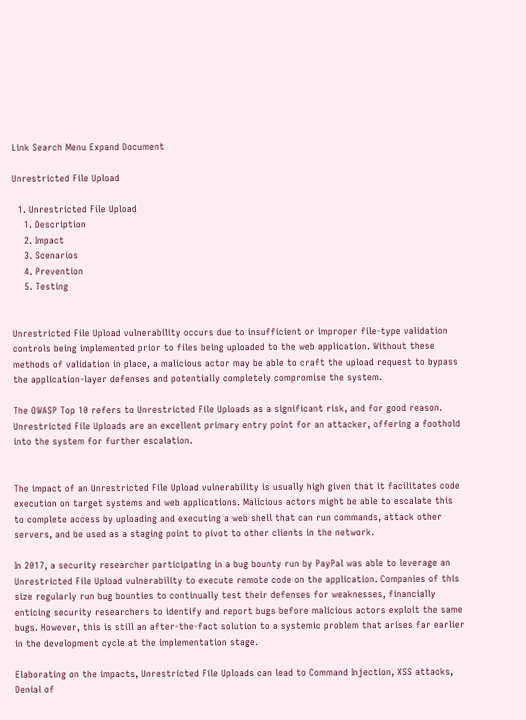Link Search Menu Expand Document

Unrestricted File Upload

  1. Unrestricted File Upload
    1. Description
    2. Impact
    3. Scenarios
    4. Prevention
    5. Testing


Unrestricted File Upload vulnerability occurs due to insufficient or improper file-type validation controls being implemented prior to files being uploaded to the web application. Without these methods of validation in place, a malicious actor may be able to craft the upload request to bypass the application-layer defenses and potentially completely compromise the system.

The OWASP Top 10 refers to Unrestricted File Uploads as a significant risk, and for good reason. Unrestricted File Uploads are an excellent primary entry point for an attacker, offering a foothold into the system for further escalation.


The impact of an Unrestricted File Upload vulnerability is usually high given that it facilitates code execution on target systems and web applications. Malicious actors might be able to escalate this to complete access by uploading and executing a web shell that can run commands, attack other servers, and be used as a staging point to pivot to other clients in the network.

In 2017, a security researcher participating in a bug bounty run by PayPal was able to leverage an Unrestricted File Upload vulnerability to execute remote code on the application. Companies of this size regularly run bug bounties to continually test their defenses for weaknesses, financially enticing security researchers to identify and report bugs before malicious actors exploit the same bugs. However, this is still an after-the-fact solution to a systemic problem that arises far earlier in the development cycle at the implementation stage.

Elaborating on the impacts, Unrestricted File Uploads can lead to Command Injection, XSS attacks, Denial of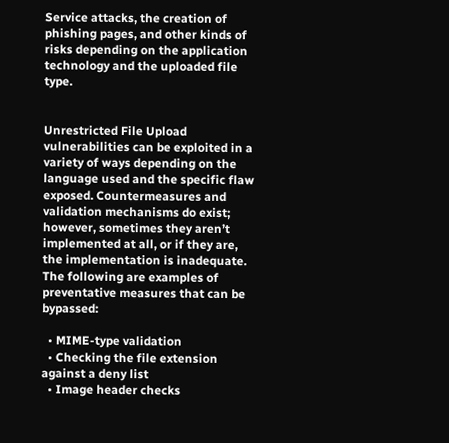Service attacks, the creation of phishing pages, and other kinds of risks depending on the application technology and the uploaded file type.


Unrestricted File Upload vulnerabilities can be exploited in a variety of ways depending on the language used and the specific flaw exposed. Countermeasures and validation mechanisms do exist; however, sometimes they aren’t implemented at all, or if they are, the implementation is inadequate. The following are examples of preventative measures that can be bypassed:

  • MIME-type validation
  • Checking the file extension against a deny list
  • Image header checks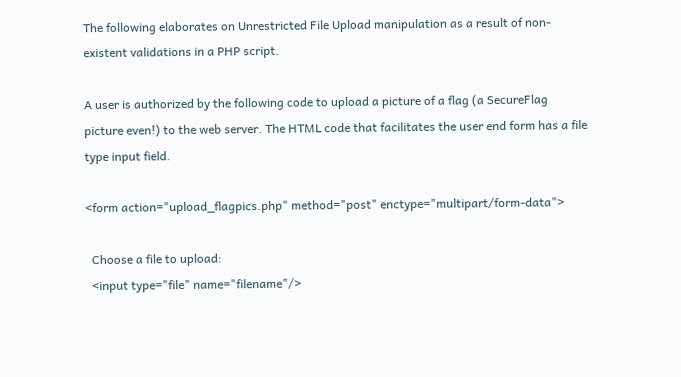The following elaborates on Unrestricted File Upload manipulation as a result of non-existent validations in a PHP script.

A user is authorized by the following code to upload a picture of a flag (a SecureFlag picture even!) to the web server. The HTML code that facilitates the user end form has a file type input field.

<form action="upload_flagpics.php" method="post" enctype="multipart/form-data">

  Choose a file to upload:
  <input type="file" name="filename"/>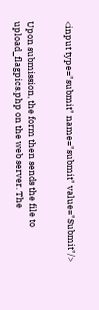<input type="submit" name="submit" value="Submit"/>


Upon submission, the form then sends the file to upload_flagpics.php on the web server. The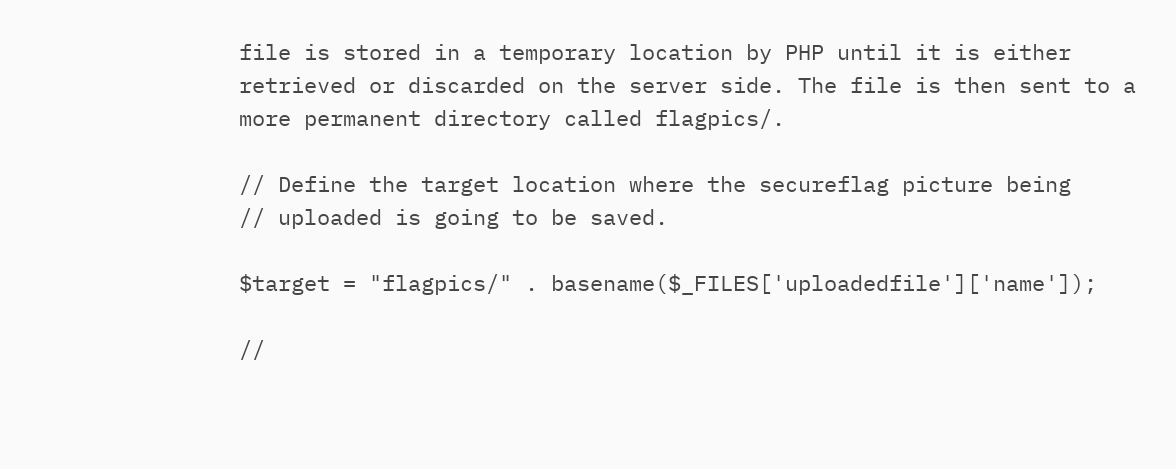file is stored in a temporary location by PHP until it is either retrieved or discarded on the server side. The file is then sent to a more permanent directory called flagpics/.

// Define the target location where the secureflag picture being
// uploaded is going to be saved.

$target = "flagpics/" . basename($_FILES['uploadedfile']['name']);

//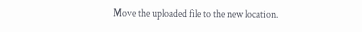Move the uploaded file to the new location.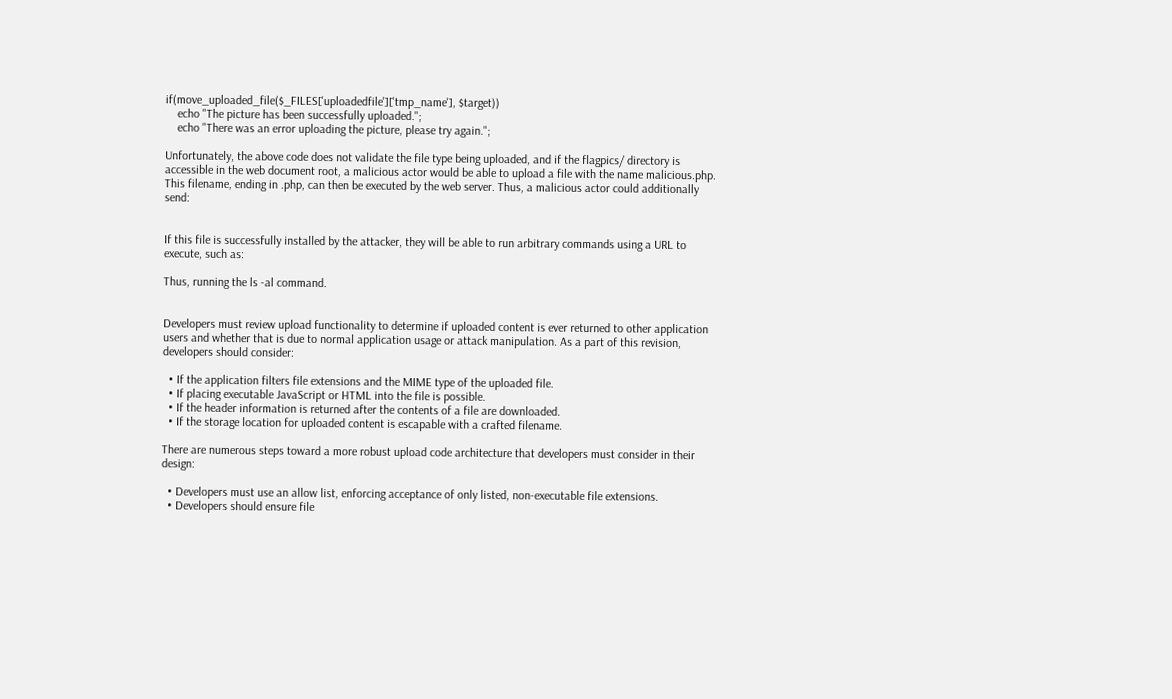if(move_uploaded_file($_FILES['uploadedfile']['tmp_name'], $target))
    echo "The picture has been successfully uploaded.";
    echo "There was an error uploading the picture, please try again.";

Unfortunately, the above code does not validate the file type being uploaded, and if the flagpics/ directory is accessible in the web document root, a malicious actor would be able to upload a file with the name malicious.php. This filename, ending in .php, can then be executed by the web server. Thus, a malicious actor could additionally send:


If this file is successfully installed by the attacker, they will be able to run arbitrary commands using a URL to execute, such as:

Thus, running the ls -al command.


Developers must review upload functionality to determine if uploaded content is ever returned to other application users and whether that is due to normal application usage or attack manipulation. As a part of this revision, developers should consider:

  • If the application filters file extensions and the MIME type of the uploaded file.
  • If placing executable JavaScript or HTML into the file is possible.
  • If the header information is returned after the contents of a file are downloaded.
  • If the storage location for uploaded content is escapable with a crafted filename.

There are numerous steps toward a more robust upload code architecture that developers must consider in their design:

  • Developers must use an allow list, enforcing acceptance of only listed, non-executable file extensions.
  • Developers should ensure file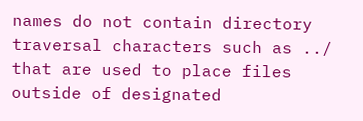names do not contain directory traversal characters such as ../ that are used to place files outside of designated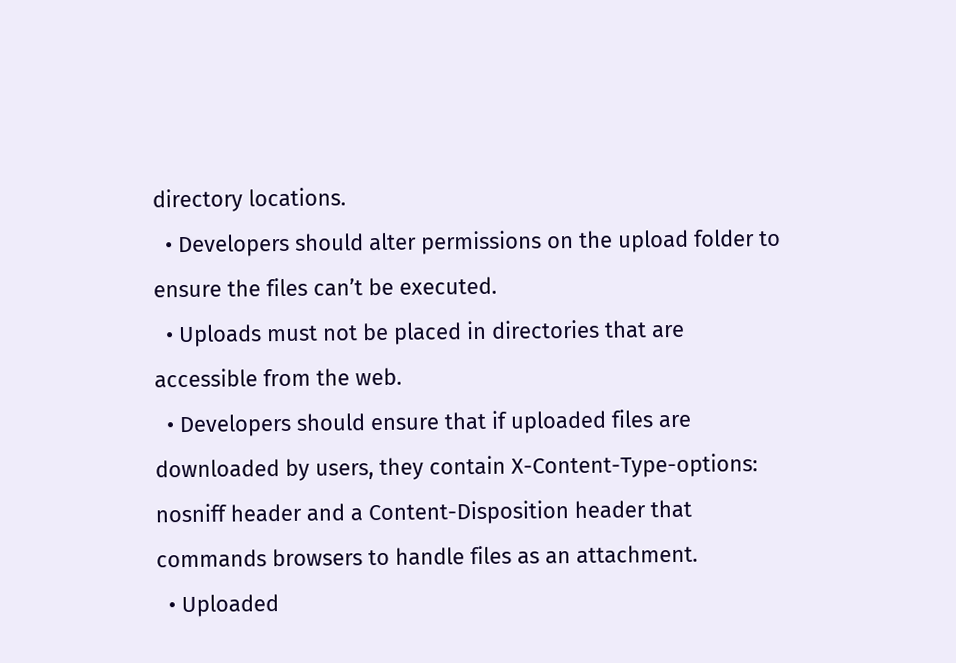directory locations.
  • Developers should alter permissions on the upload folder to ensure the files can’t be executed.
  • Uploads must not be placed in directories that are accessible from the web.
  • Developers should ensure that if uploaded files are downloaded by users, they contain X-Content-Type-options: nosniff header and a Content-Disposition header that commands browsers to handle files as an attachment.
  • Uploaded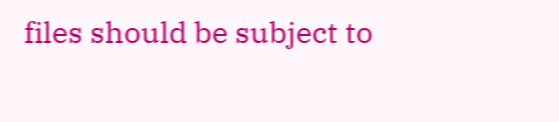files should be subject to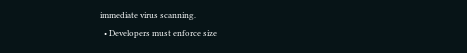immediate virus scanning.
  • Developers must enforce size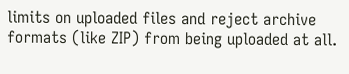limits on uploaded files and reject archive formats (like ZIP) from being uploaded at all.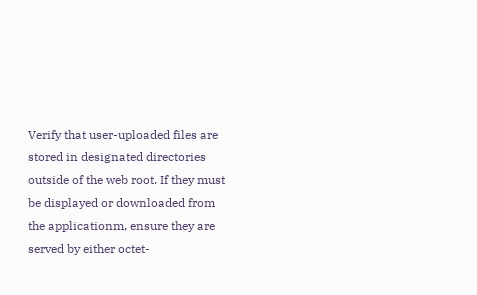Verify that user-uploaded files are stored in designated directories outside of the web root. If they must be displayed or downloaded from the applicationm, ensure they are served by either octet-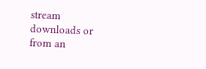stream downloads or from an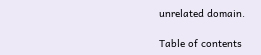unrelated domain.

Table of contents